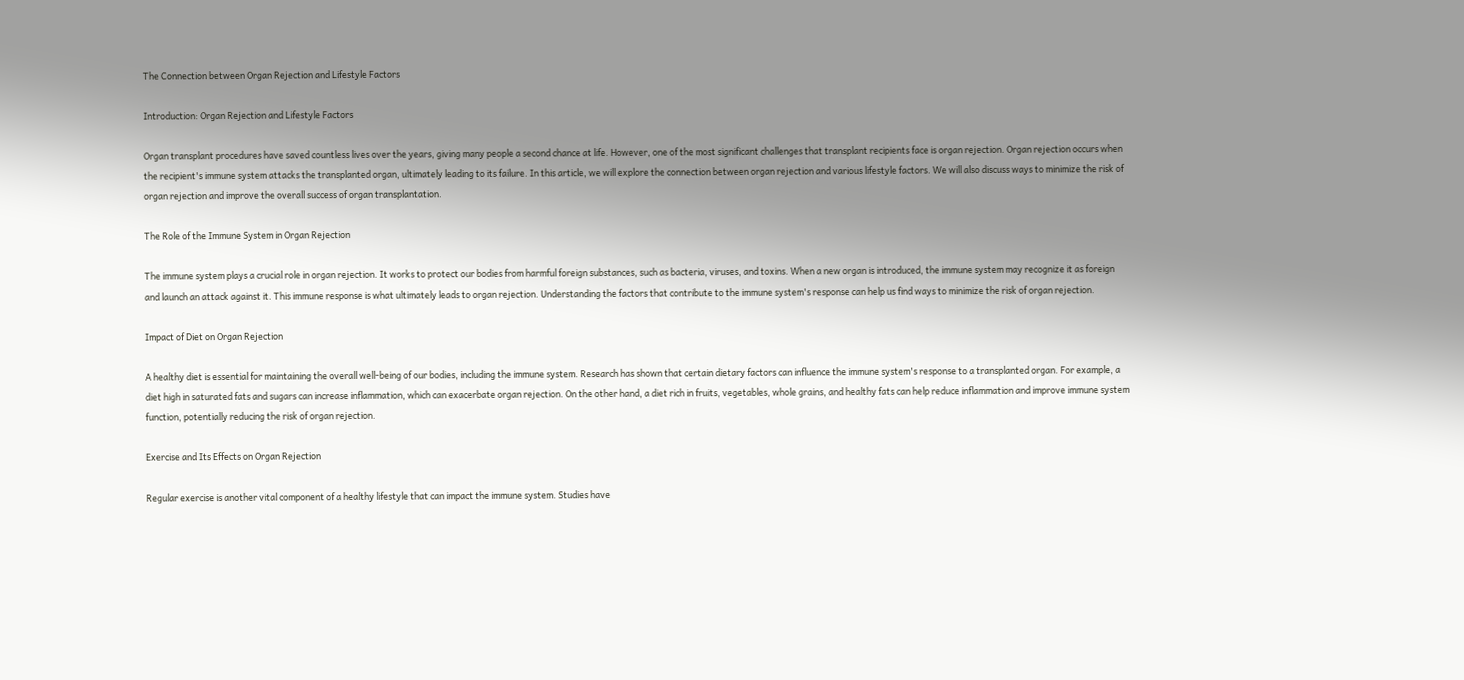The Connection between Organ Rejection and Lifestyle Factors

Introduction: Organ Rejection and Lifestyle Factors

Organ transplant procedures have saved countless lives over the years, giving many people a second chance at life. However, one of the most significant challenges that transplant recipients face is organ rejection. Organ rejection occurs when the recipient's immune system attacks the transplanted organ, ultimately leading to its failure. In this article, we will explore the connection between organ rejection and various lifestyle factors. We will also discuss ways to minimize the risk of organ rejection and improve the overall success of organ transplantation.

The Role of the Immune System in Organ Rejection

The immune system plays a crucial role in organ rejection. It works to protect our bodies from harmful foreign substances, such as bacteria, viruses, and toxins. When a new organ is introduced, the immune system may recognize it as foreign and launch an attack against it. This immune response is what ultimately leads to organ rejection. Understanding the factors that contribute to the immune system's response can help us find ways to minimize the risk of organ rejection.

Impact of Diet on Organ Rejection

A healthy diet is essential for maintaining the overall well-being of our bodies, including the immune system. Research has shown that certain dietary factors can influence the immune system's response to a transplanted organ. For example, a diet high in saturated fats and sugars can increase inflammation, which can exacerbate organ rejection. On the other hand, a diet rich in fruits, vegetables, whole grains, and healthy fats can help reduce inflammation and improve immune system function, potentially reducing the risk of organ rejection.

Exercise and Its Effects on Organ Rejection

Regular exercise is another vital component of a healthy lifestyle that can impact the immune system. Studies have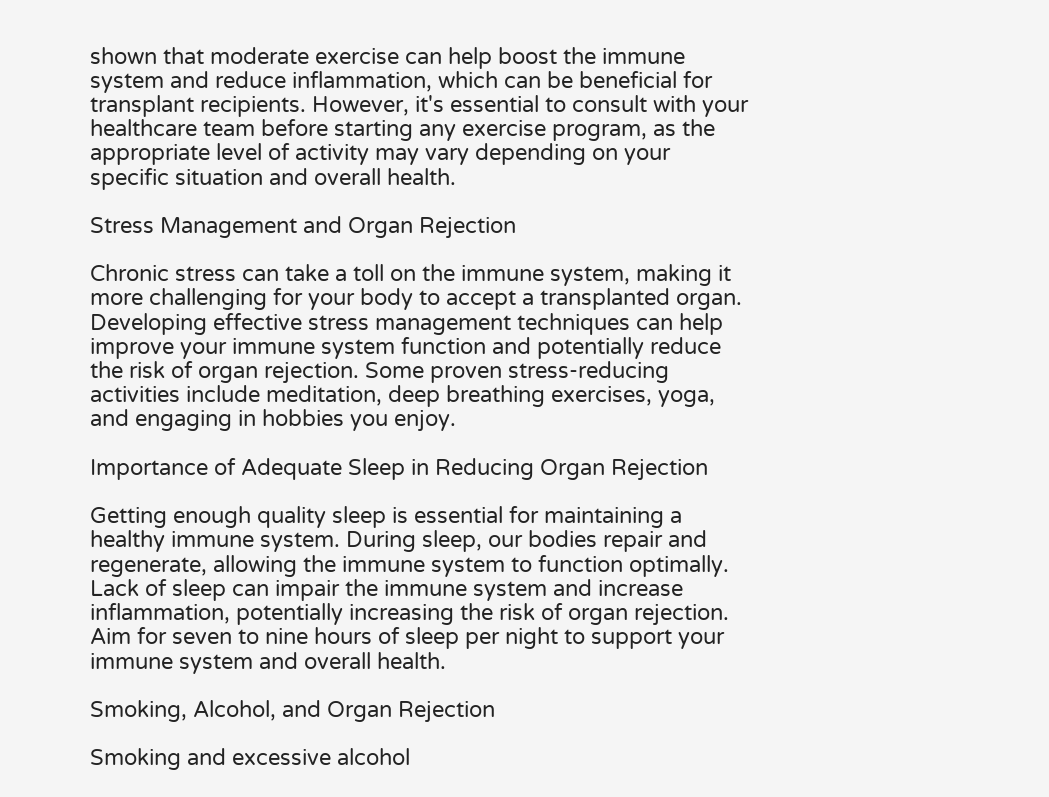shown that moderate exercise can help boost the immune system and reduce inflammation, which can be beneficial for transplant recipients. However, it's essential to consult with your healthcare team before starting any exercise program, as the appropriate level of activity may vary depending on your specific situation and overall health.

Stress Management and Organ Rejection

Chronic stress can take a toll on the immune system, making it more challenging for your body to accept a transplanted organ. Developing effective stress management techniques can help improve your immune system function and potentially reduce the risk of organ rejection. Some proven stress-reducing activities include meditation, deep breathing exercises, yoga, and engaging in hobbies you enjoy.

Importance of Adequate Sleep in Reducing Organ Rejection

Getting enough quality sleep is essential for maintaining a healthy immune system. During sleep, our bodies repair and regenerate, allowing the immune system to function optimally. Lack of sleep can impair the immune system and increase inflammation, potentially increasing the risk of organ rejection. Aim for seven to nine hours of sleep per night to support your immune system and overall health.

Smoking, Alcohol, and Organ Rejection

Smoking and excessive alcohol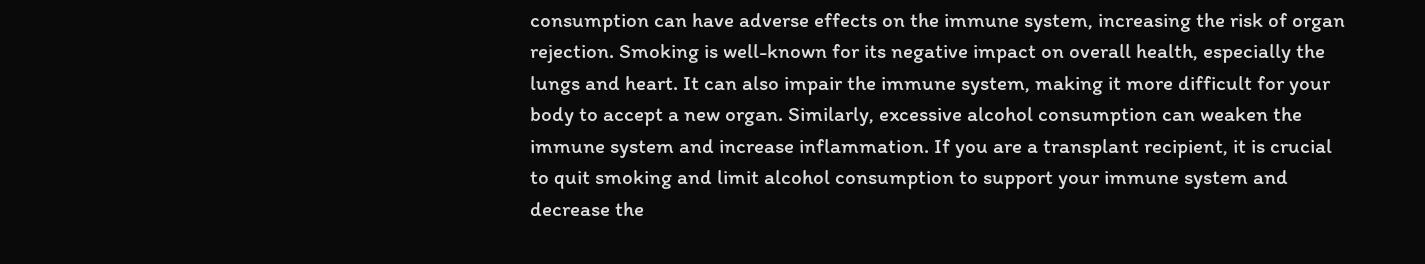consumption can have adverse effects on the immune system, increasing the risk of organ rejection. Smoking is well-known for its negative impact on overall health, especially the lungs and heart. It can also impair the immune system, making it more difficult for your body to accept a new organ. Similarly, excessive alcohol consumption can weaken the immune system and increase inflammation. If you are a transplant recipient, it is crucial to quit smoking and limit alcohol consumption to support your immune system and decrease the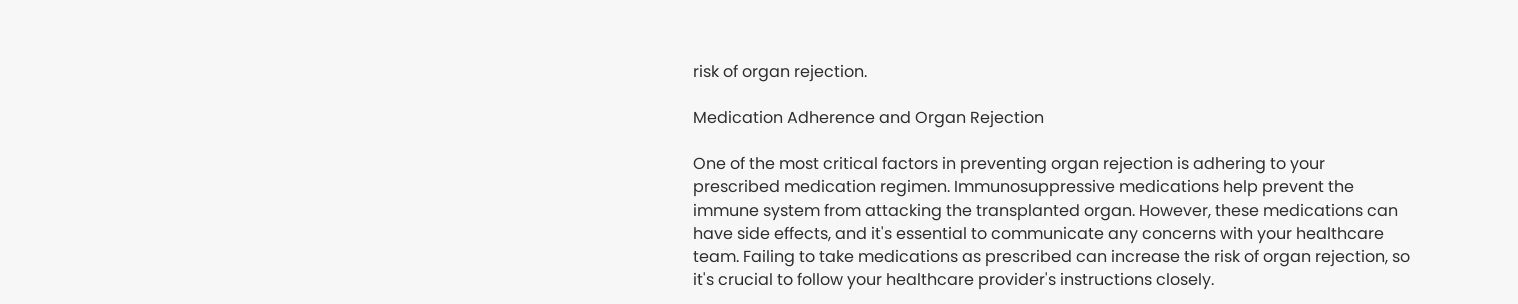risk of organ rejection.

Medication Adherence and Organ Rejection

One of the most critical factors in preventing organ rejection is adhering to your prescribed medication regimen. Immunosuppressive medications help prevent the immune system from attacking the transplanted organ. However, these medications can have side effects, and it's essential to communicate any concerns with your healthcare team. Failing to take medications as prescribed can increase the risk of organ rejection, so it's crucial to follow your healthcare provider's instructions closely.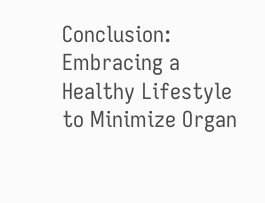Conclusion: Embracing a Healthy Lifestyle to Minimize Organ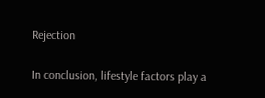Rejection

In conclusion, lifestyle factors play a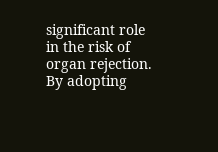significant role in the risk of organ rejection. By adopting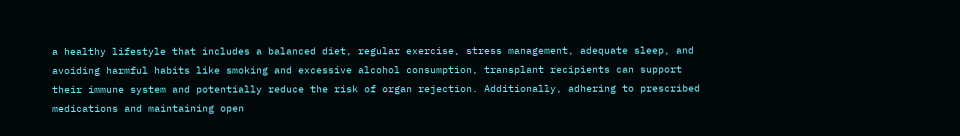a healthy lifestyle that includes a balanced diet, regular exercise, stress management, adequate sleep, and avoiding harmful habits like smoking and excessive alcohol consumption, transplant recipients can support their immune system and potentially reduce the risk of organ rejection. Additionally, adhering to prescribed medications and maintaining open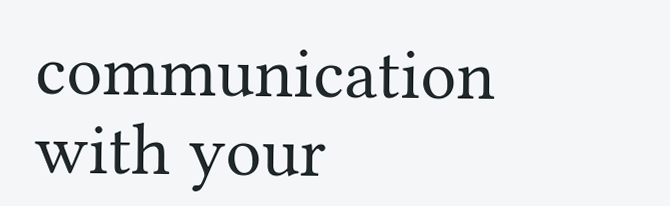communication with your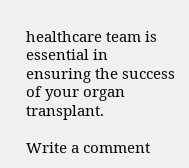healthcare team is essential in ensuring the success of your organ transplant.

Write a comment